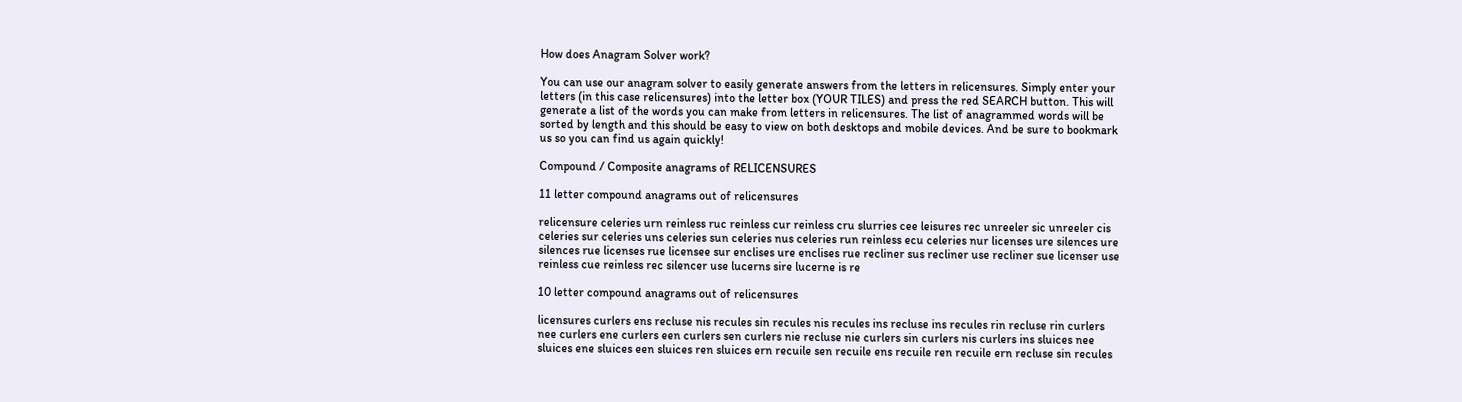How does Anagram Solver work?

You can use our anagram solver to easily generate answers from the letters in relicensures. Simply enter your letters (in this case relicensures) into the letter box (YOUR TILES) and press the red SEARCH button. This will generate a list of the words you can make from letters in relicensures. The list of anagrammed words will be sorted by length and this should be easy to view on both desktops and mobile devices. And be sure to bookmark us so you can find us again quickly!

Compound / Composite anagrams of RELICENSURES

11 letter compound anagrams out of relicensures

relicensure celeries urn reinless ruc reinless cur reinless cru slurries cee leisures rec unreeler sic unreeler cis celeries sur celeries uns celeries sun celeries nus celeries run reinless ecu celeries nur licenses ure silences ure silences rue licenses rue licensee sur enclises ure enclises rue recliner sus recliner use recliner sue licenser use reinless cue reinless rec silencer use lucerns sire lucerne is re

10 letter compound anagrams out of relicensures

licensures curlers ens recluse nis recules sin recules nis recules ins recluse ins recules rin recluse rin curlers nee curlers ene curlers een curlers sen curlers nie recluse nie curlers sin curlers nis curlers ins sluices nee sluices ene sluices een sluices ren sluices ern recuile sen recuile ens recuile ren recuile ern recluse sin recules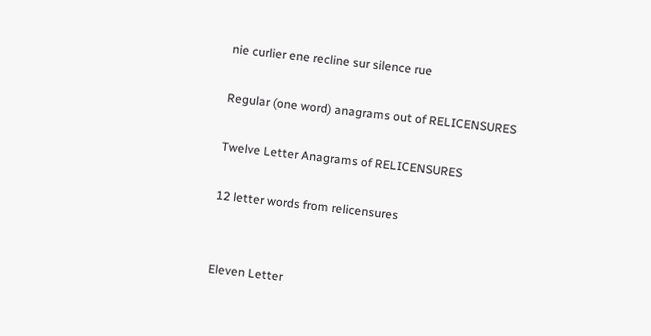nie curlier ene recline sur silence rue

Regular (one word) anagrams out of RELICENSURES

Twelve Letter Anagrams of RELICENSURES

12 letter words from relicensures


Eleven Letter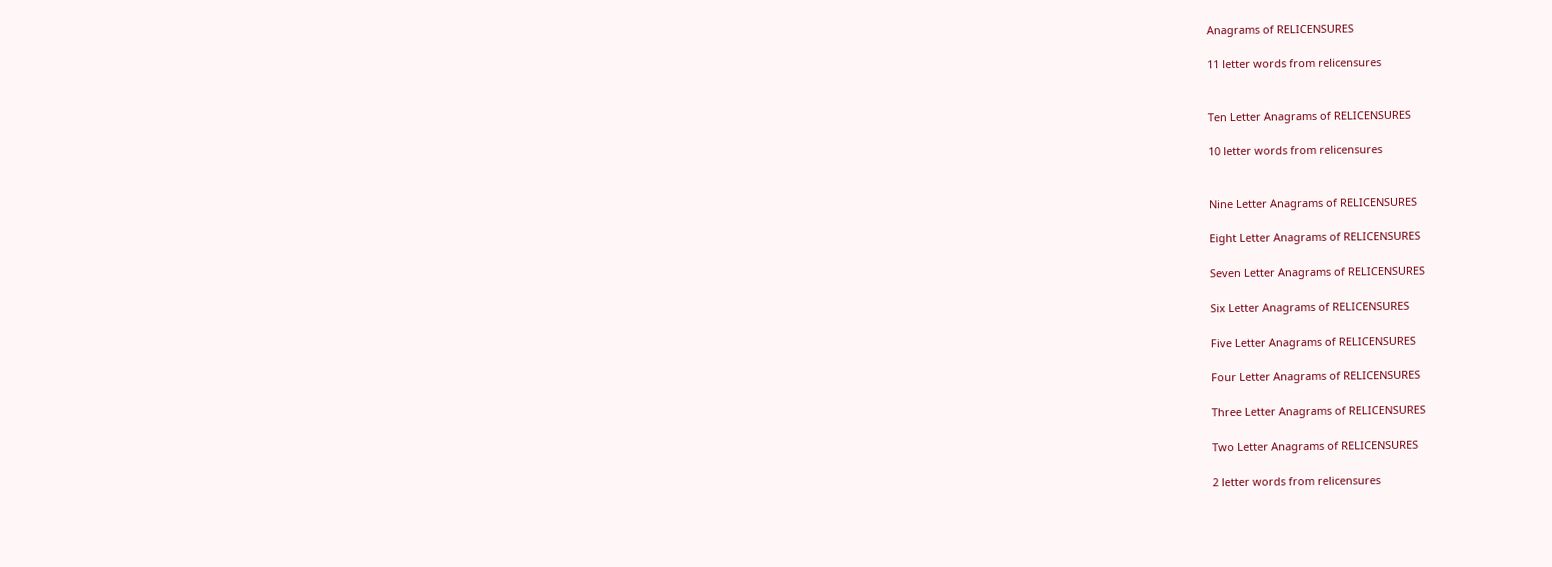Anagrams of RELICENSURES

11 letter words from relicensures


Ten Letter Anagrams of RELICENSURES

10 letter words from relicensures


Nine Letter Anagrams of RELICENSURES

Eight Letter Anagrams of RELICENSURES

Seven Letter Anagrams of RELICENSURES

Six Letter Anagrams of RELICENSURES

Five Letter Anagrams of RELICENSURES

Four Letter Anagrams of RELICENSURES

Three Letter Anagrams of RELICENSURES

Two Letter Anagrams of RELICENSURES

2 letter words from relicensures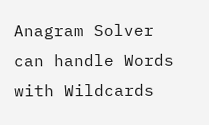Anagram Solver can handle Words with Wildcards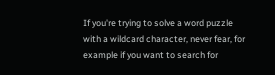If you're trying to solve a word puzzle with a wildcard character, never fear, for example if you want to search for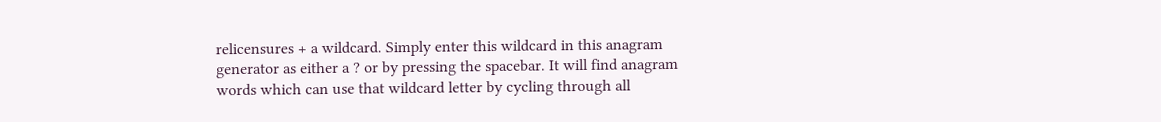relicensures + a wildcard. Simply enter this wildcard in this anagram generator as either a ? or by pressing the spacebar. It will find anagram words which can use that wildcard letter by cycling through all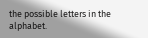the possible letters in the alphabet.